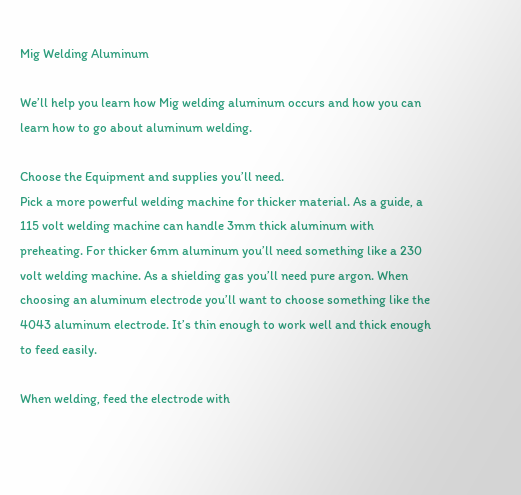Mig Welding Aluminum

We’ll help you learn how Mig welding aluminum occurs and how you can learn how to go about aluminum welding.

Choose the Equipment and supplies you’ll need.
Pick a more powerful welding machine for thicker material. As a guide, a 115 volt welding machine can handle 3mm thick aluminum with preheating. For thicker 6mm aluminum you’ll need something like a 230 volt welding machine. As a shielding gas you’ll need pure argon. When choosing an aluminum electrode you’ll want to choose something like the 4043 aluminum electrode. It’s thin enough to work well and thick enough to feed easily.

When welding, feed the electrode with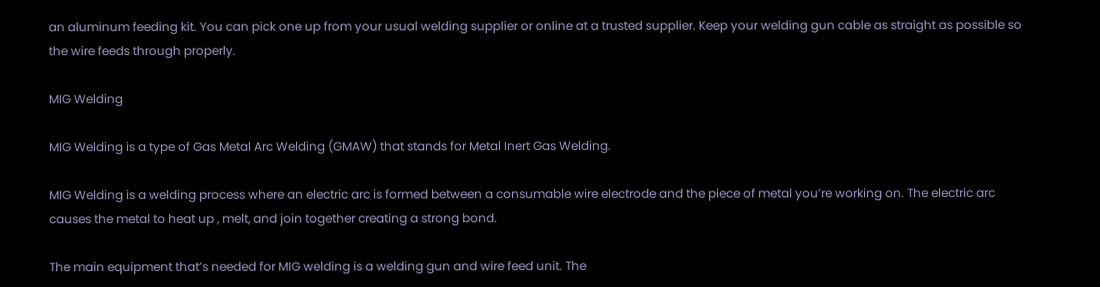an aluminum feeding kit. You can pick one up from your usual welding supplier or online at a trusted supplier. Keep your welding gun cable as straight as possible so the wire feeds through properly.

MIG Welding

MIG Welding is a type of Gas Metal Arc Welding (GMAW) that stands for Metal Inert Gas Welding.

MIG Welding is a welding process where an electric arc is formed between a consumable wire electrode and the piece of metal you’re working on. The electric arc causes the metal to heat up , melt, and join together creating a strong bond.

The main equipment that’s needed for MIG welding is a welding gun and wire feed unit. The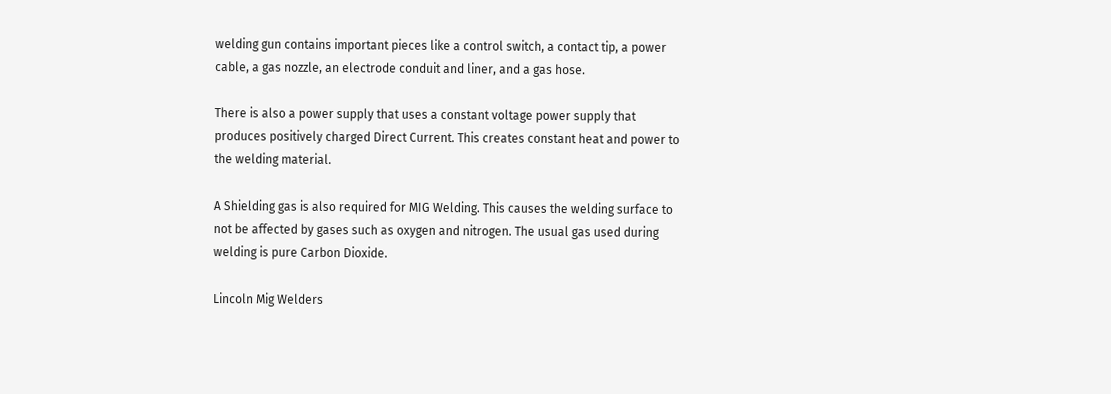welding gun contains important pieces like a control switch, a contact tip, a power cable, a gas nozzle, an electrode conduit and liner, and a gas hose.

There is also a power supply that uses a constant voltage power supply that produces positively charged Direct Current. This creates constant heat and power to the welding material.

A Shielding gas is also required for MIG Welding. This causes the welding surface to not be affected by gases such as oxygen and nitrogen. The usual gas used during welding is pure Carbon Dioxide.

Lincoln Mig Welders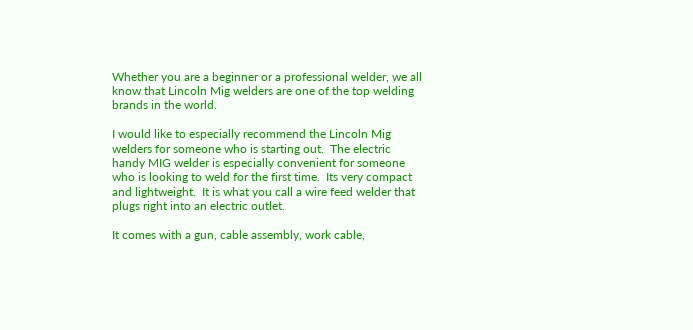Whether you are a beginner or a professional welder, we all know that Lincoln Mig welders are one of the top welding brands in the world.

I would like to especially recommend the Lincoln Mig welders for someone who is starting out.  The electric handy MIG welder is especially convenient for someone who is looking to weld for the first time.  Its very compact and lightweight.  It is what you call a wire feed welder that plugs right into an electric outlet.

It comes with a gun, cable assembly, work cable,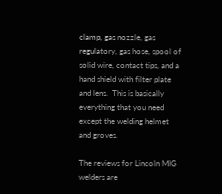clamp, gas nozzle, gas regulatory, gas hose, spool of solid wire, contact tips, and a hand shield with filter plate and lens.  This is basically everything that you need except the welding helmet and groves.

The reviews for Lincoln MIG welders are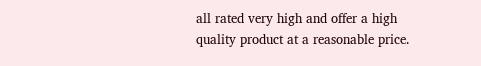all rated very high and offer a high quality product at a reasonable price.